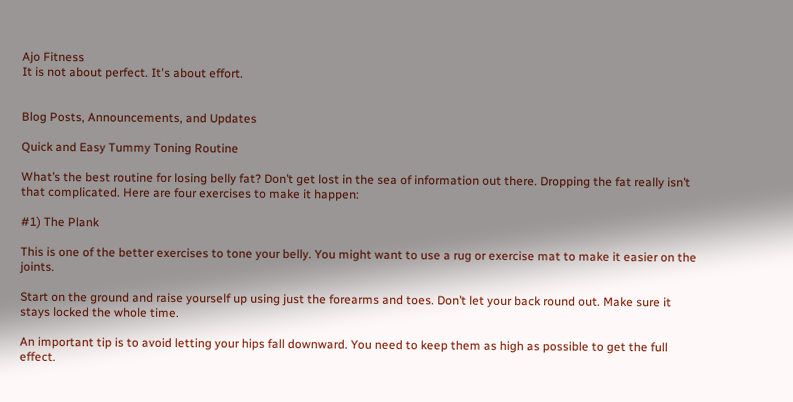Ajo Fitness
It is not about perfect. It's about effort.


Blog Posts, Announcements, and Updates

Quick and Easy Tummy Toning Routine

What’s the best routine for losing belly fat? Don’t get lost in the sea of information out there. Dropping the fat really isn’t that complicated. Here are four exercises to make it happen:

#1) The Plank

This is one of the better exercises to tone your belly. You might want to use a rug or exercise mat to make it easier on the joints.

Start on the ground and raise yourself up using just the forearms and toes. Don’t let your back round out. Make sure it stays locked the whole time.

An important tip is to avoid letting your hips fall downward. You need to keep them as high as possible to get the full effect.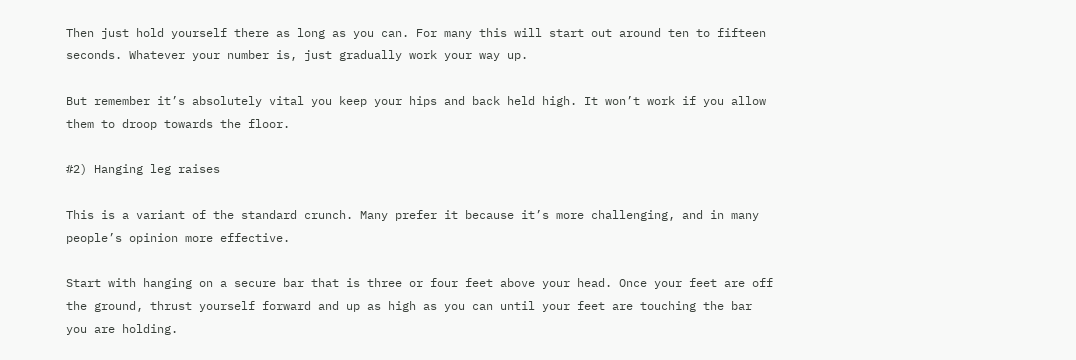Then just hold yourself there as long as you can. For many this will start out around ten to fifteen seconds. Whatever your number is, just gradually work your way up.

But remember it’s absolutely vital you keep your hips and back held high. It won’t work if you allow them to droop towards the floor.

#2) Hanging leg raises

This is a variant of the standard crunch. Many prefer it because it’s more challenging, and in many people’s opinion more effective.

Start with hanging on a secure bar that is three or four feet above your head. Once your feet are off the ground, thrust yourself forward and up as high as you can until your feet are touching the bar you are holding.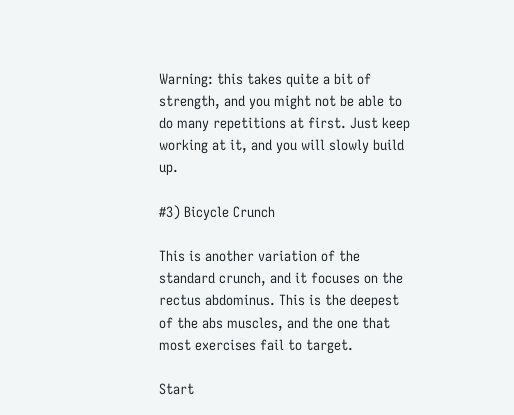Warning: this takes quite a bit of strength, and you might not be able to do many repetitions at first. Just keep working at it, and you will slowly build up.

#3) Bicycle Crunch

This is another variation of the standard crunch, and it focuses on the rectus abdominus. This is the deepest of the abs muscles, and the one that most exercises fail to target.

Start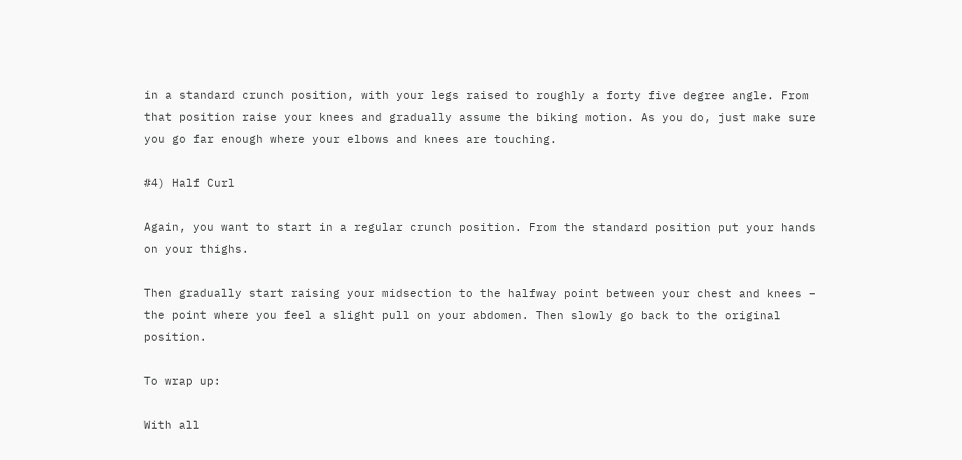in a standard crunch position, with your legs raised to roughly a forty five degree angle. From that position raise your knees and gradually assume the biking motion. As you do, just make sure you go far enough where your elbows and knees are touching.

#4) Half Curl

Again, you want to start in a regular crunch position. From the standard position put your hands on your thighs.

Then gradually start raising your midsection to the halfway point between your chest and knees – the point where you feel a slight pull on your abdomen. Then slowly go back to the original position.

To wrap up:

With all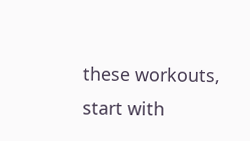these workouts, start with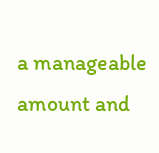a manageable amount and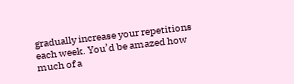gradually increase your repetitions each week. You’d be amazed how much of a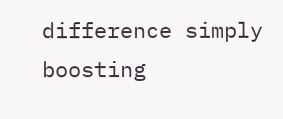difference simply boosting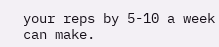your reps by 5-10 a week can make.